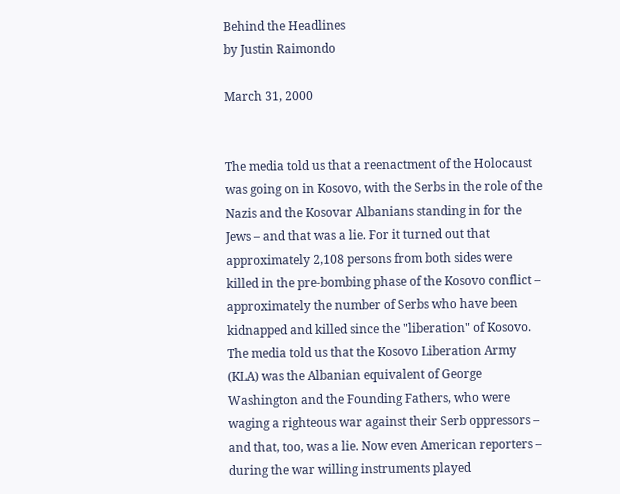Behind the Headlines
by Justin Raimondo

March 31, 2000


The media told us that a reenactment of the Holocaust was going on in Kosovo, with the Serbs in the role of the Nazis and the Kosovar Albanians standing in for the Jews – and that was a lie. For it turned out that approximately 2,108 persons from both sides were killed in the pre-bombing phase of the Kosovo conflict – approximately the number of Serbs who have been kidnapped and killed since the "liberation" of Kosovo. The media told us that the Kosovo Liberation Army (KLA) was the Albanian equivalent of George Washington and the Founding Fathers, who were waging a righteous war against their Serb oppressors – and that, too, was a lie. Now even American reporters – during the war willing instruments played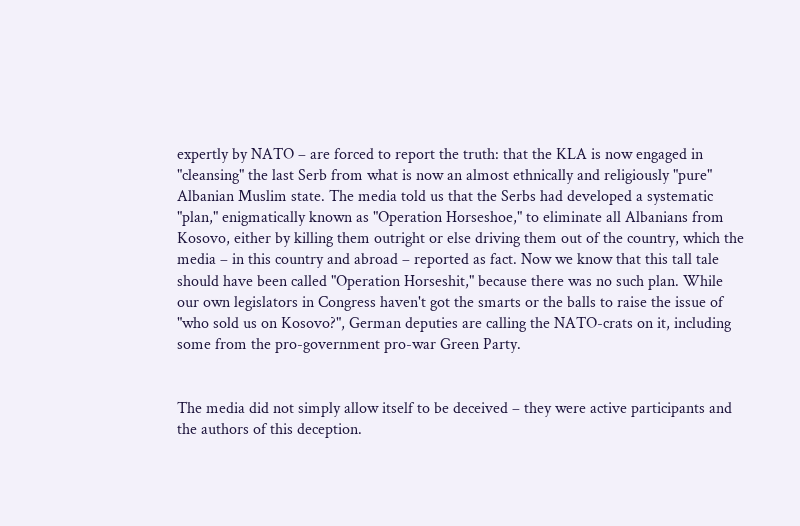expertly by NATO – are forced to report the truth: that the KLA is now engaged in "cleansing" the last Serb from what is now an almost ethnically and religiously "pure" Albanian Muslim state. The media told us that the Serbs had developed a systematic "plan," enigmatically known as "Operation Horseshoe," to eliminate all Albanians from Kosovo, either by killing them outright or else driving them out of the country, which the media – in this country and abroad – reported as fact. Now we know that this tall tale should have been called "Operation Horseshit," because there was no such plan. While our own legislators in Congress haven't got the smarts or the balls to raise the issue of "who sold us on Kosovo?", German deputies are calling the NATO-crats on it, including some from the pro-government pro-war Green Party.


The media did not simply allow itself to be deceived – they were active participants and the authors of this deception.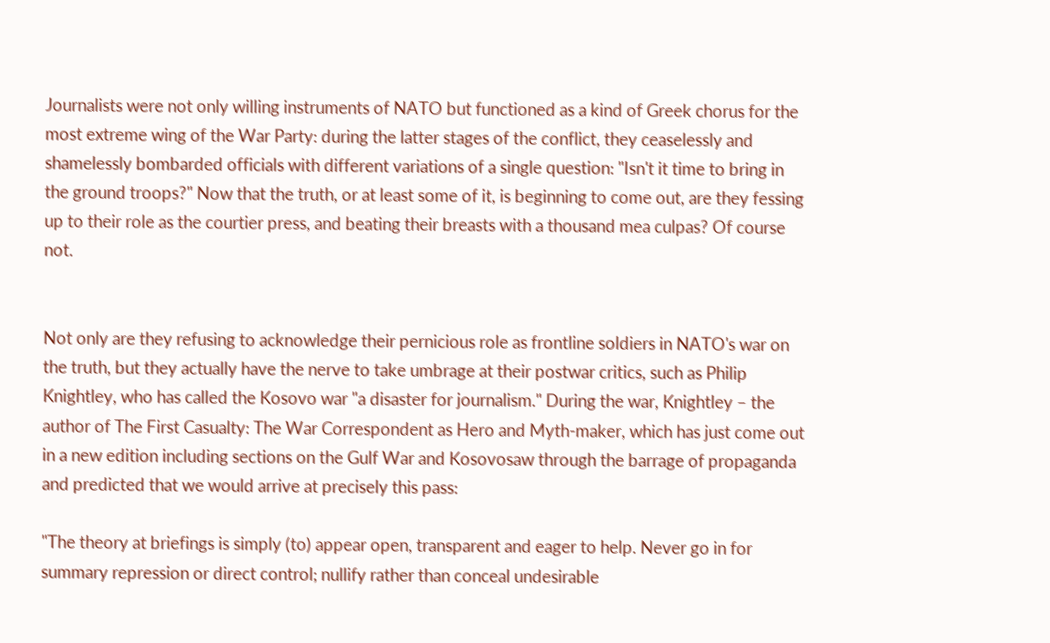Journalists were not only willing instruments of NATO but functioned as a kind of Greek chorus for the most extreme wing of the War Party: during the latter stages of the conflict, they ceaselessly and shamelessly bombarded officials with different variations of a single question: "Isn't it time to bring in the ground troops?" Now that the truth, or at least some of it, is beginning to come out, are they fessing up to their role as the courtier press, and beating their breasts with a thousand mea culpas? Of course not.


Not only are they refusing to acknowledge their pernicious role as frontline soldiers in NATO's war on the truth, but they actually have the nerve to take umbrage at their postwar critics, such as Philip Knightley, who has called the Kosovo war "a disaster for journalism." During the war, Knightley – the author of The First Casualty: The War Correspondent as Hero and Myth-maker, which has just come out in a new edition including sections on the Gulf War and Kosovosaw through the barrage of propaganda and predicted that we would arrive at precisely this pass:

"The theory at briefings is simply (to) appear open, transparent and eager to help. Never go in for summary repression or direct control; nullify rather than conceal undesirable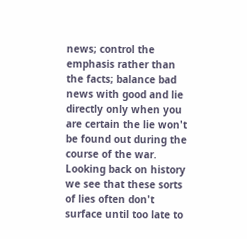news; control the emphasis rather than the facts; balance bad news with good and lie directly only when you are certain the lie won't be found out during the course of the war. Looking back on history we see that these sorts of lies often don't surface until too late to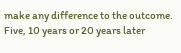make any difference to the outcome. Five, 10 years or 20 years later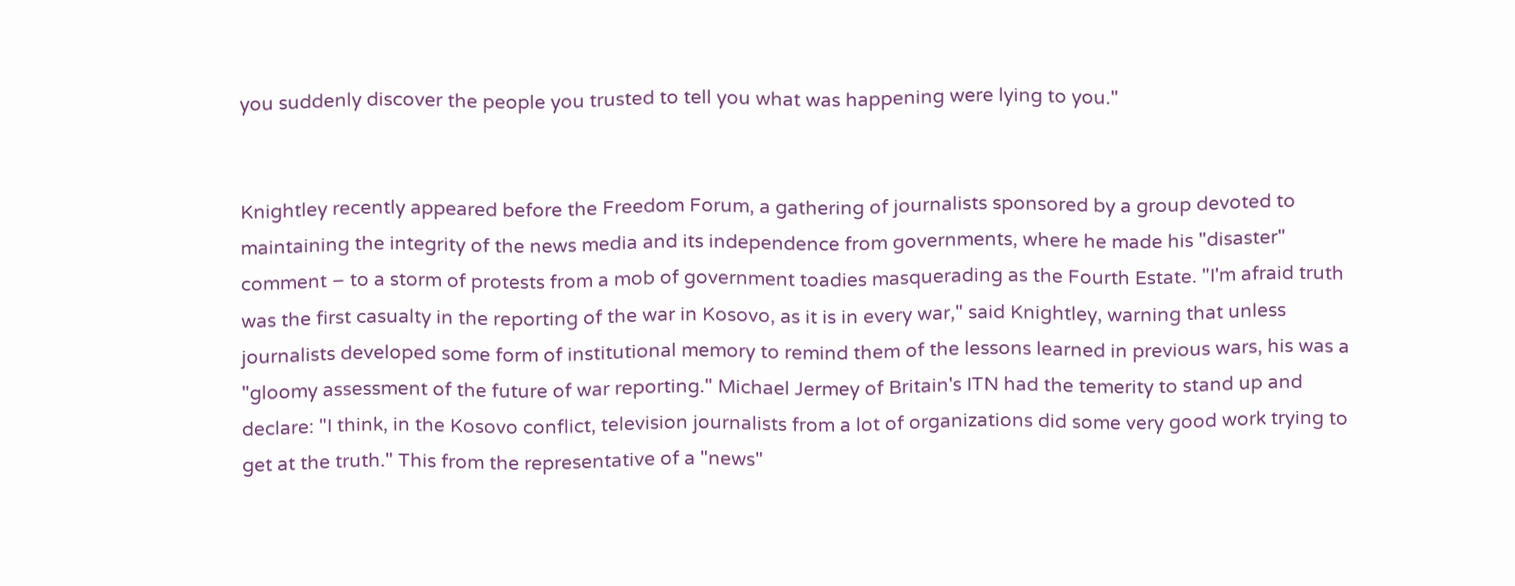you suddenly discover the people you trusted to tell you what was happening were lying to you."


Knightley recently appeared before the Freedom Forum, a gathering of journalists sponsored by a group devoted to maintaining the integrity of the news media and its independence from governments, where he made his "disaster" comment – to a storm of protests from a mob of government toadies masquerading as the Fourth Estate. "I'm afraid truth was the first casualty in the reporting of the war in Kosovo, as it is in every war," said Knightley, warning that unless journalists developed some form of institutional memory to remind them of the lessons learned in previous wars, his was a "gloomy assessment of the future of war reporting." Michael Jermey of Britain's ITN had the temerity to stand up and declare: "I think, in the Kosovo conflict, television journalists from a lot of organizations did some very good work trying to get at the truth." This from the representative of a "news"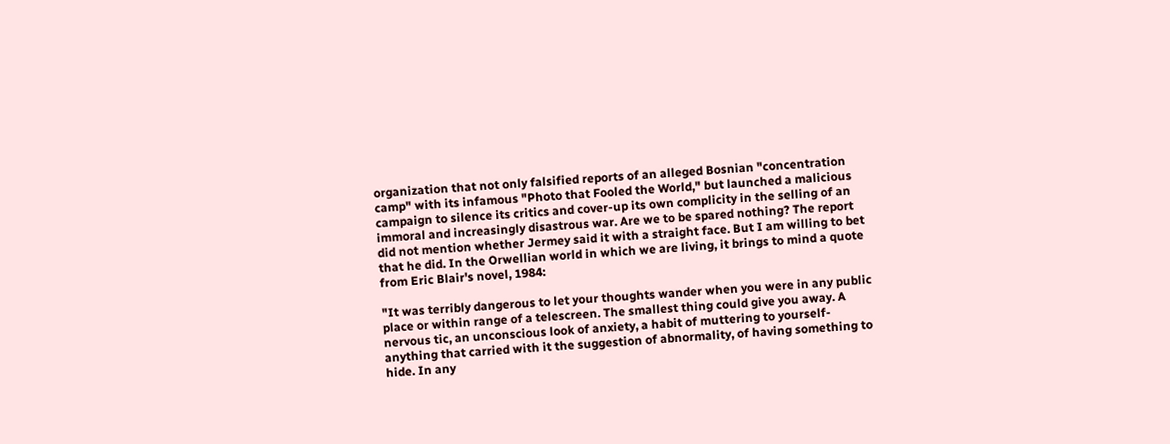organization that not only falsified reports of an alleged Bosnian "concentration camp" with its infamous "Photo that Fooled the World," but launched a malicious campaign to silence its critics and cover-up its own complicity in the selling of an immoral and increasingly disastrous war. Are we to be spared nothing? The report did not mention whether Jermey said it with a straight face. But I am willing to bet that he did. In the Orwellian world in which we are living, it brings to mind a quote from Eric Blair's novel, 1984:

"It was terribly dangerous to let your thoughts wander when you were in any public place or within range of a telescreen. The smallest thing could give you away. A nervous tic, an unconscious look of anxiety, a habit of muttering to yourself-anything that carried with it the suggestion of abnormality, of having something to hide. In any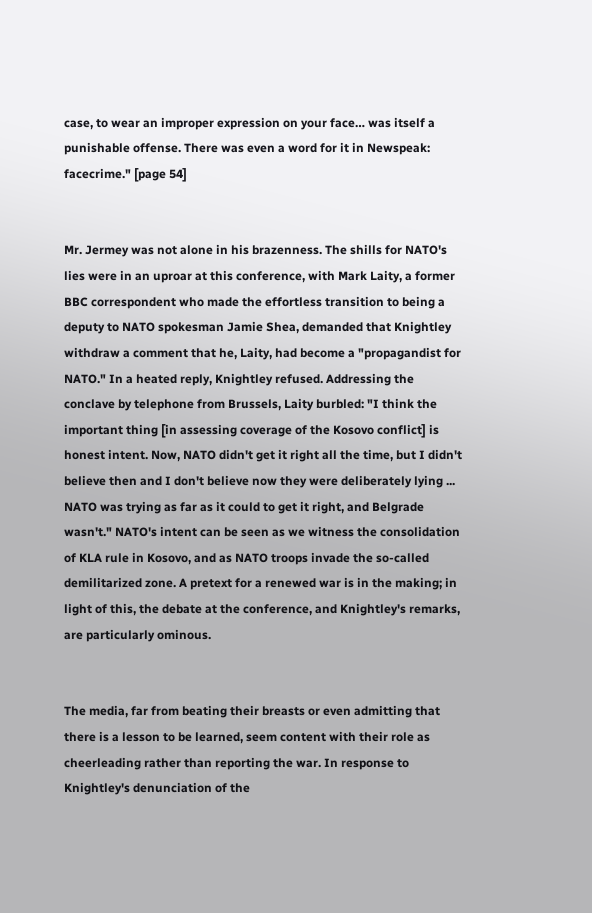case, to wear an improper expression on your face… was itself a punishable offense. There was even a word for it in Newspeak: facecrime." [page 54]


Mr. Jermey was not alone in his brazenness. The shills for NATO's lies were in an uproar at this conference, with Mark Laity, a former BBC correspondent who made the effortless transition to being a deputy to NATO spokesman Jamie Shea, demanded that Knightley withdraw a comment that he, Laity, had become a "propagandist for NATO." In a heated reply, Knightley refused. Addressing the conclave by telephone from Brussels, Laity burbled: "I think the important thing [in assessing coverage of the Kosovo conflict] is honest intent. Now, NATO didn't get it right all the time, but I didn't believe then and I don't believe now they were deliberately lying ... NATO was trying as far as it could to get it right, and Belgrade wasn't." NATO's intent can be seen as we witness the consolidation of KLA rule in Kosovo, and as NATO troops invade the so-called demilitarized zone. A pretext for a renewed war is in the making; in light of this, the debate at the conference, and Knightley's remarks, are particularly ominous.


The media, far from beating their breasts or even admitting that there is a lesson to be learned, seem content with their role as cheerleading rather than reporting the war. In response to Knightley's denunciation of the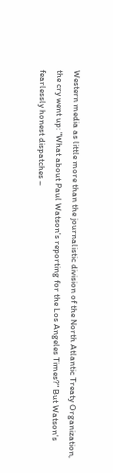Western media as little more than the journalistic division of the North Atlantic Treaty Organization, the cry went up: "What about Paul Watson's reporting for the Los Angeles Times?" But Watson's fearlessly honest dispatches –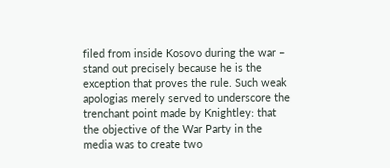filed from inside Kosovo during the war – stand out precisely because he is the exception that proves the rule. Such weak apologias merely served to underscore the trenchant point made by Knightley: that the objective of the War Party in the media was to create two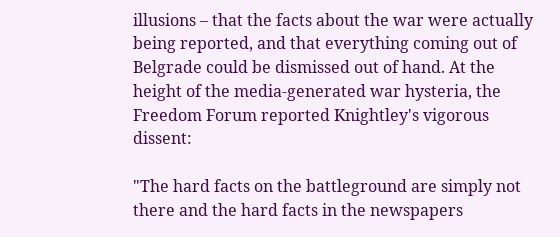illusions – that the facts about the war were actually being reported, and that everything coming out of Belgrade could be dismissed out of hand. At the height of the media-generated war hysteria, the Freedom Forum reported Knightley's vigorous dissent:

"The hard facts on the battleground are simply not there and the hard facts in the newspapers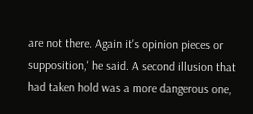are not there. Again it's opinion pieces or supposition,' he said. A second illusion that had taken hold was a more dangerous one,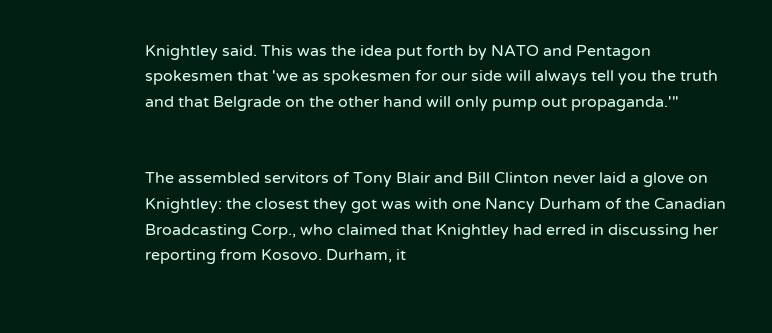Knightley said. This was the idea put forth by NATO and Pentagon spokesmen that 'we as spokesmen for our side will always tell you the truth and that Belgrade on the other hand will only pump out propaganda.'"


The assembled servitors of Tony Blair and Bill Clinton never laid a glove on Knightley: the closest they got was with one Nancy Durham of the Canadian Broadcasting Corp., who claimed that Knightley had erred in discussing her reporting from Kosovo. Durham, it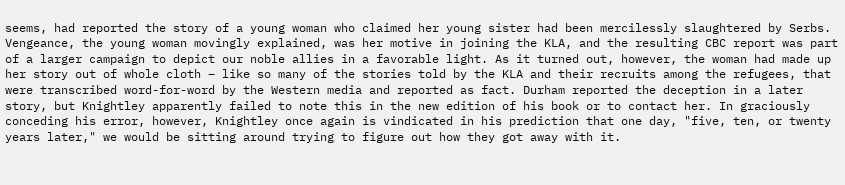seems, had reported the story of a young woman who claimed her young sister had been mercilessly slaughtered by Serbs. Vengeance, the young woman movingly explained, was her motive in joining the KLA, and the resulting CBC report was part of a larger campaign to depict our noble allies in a favorable light. As it turned out, however, the woman had made up her story out of whole cloth – like so many of the stories told by the KLA and their recruits among the refugees, that were transcribed word-for-word by the Western media and reported as fact. Durham reported the deception in a later story, but Knightley apparently failed to note this in the new edition of his book or to contact her. In graciously conceding his error, however, Knightley once again is vindicated in his prediction that one day, "five, ten, or twenty years later," we would be sitting around trying to figure out how they got away with it.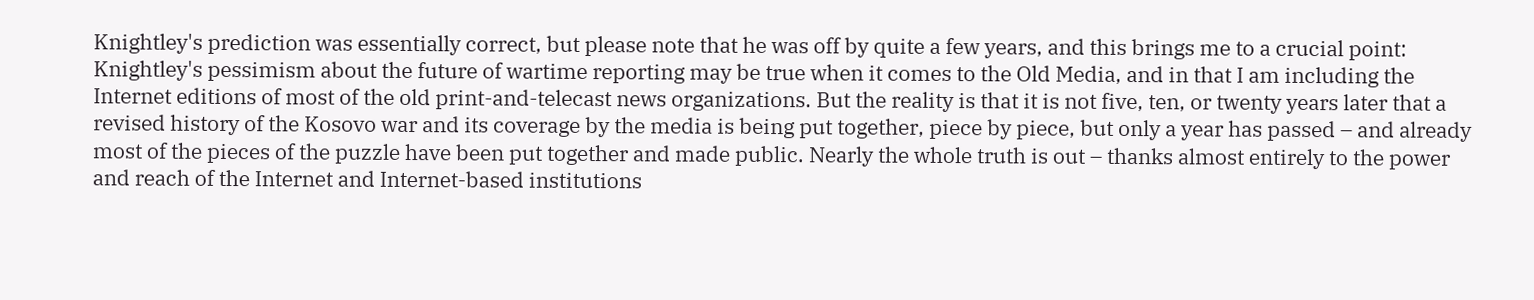Knightley's prediction was essentially correct, but please note that he was off by quite a few years, and this brings me to a crucial point: Knightley's pessimism about the future of wartime reporting may be true when it comes to the Old Media, and in that I am including the Internet editions of most of the old print-and-telecast news organizations. But the reality is that it is not five, ten, or twenty years later that a revised history of the Kosovo war and its coverage by the media is being put together, piece by piece, but only a year has passed – and already most of the pieces of the puzzle have been put together and made public. Nearly the whole truth is out – thanks almost entirely to the power and reach of the Internet and Internet-based institutions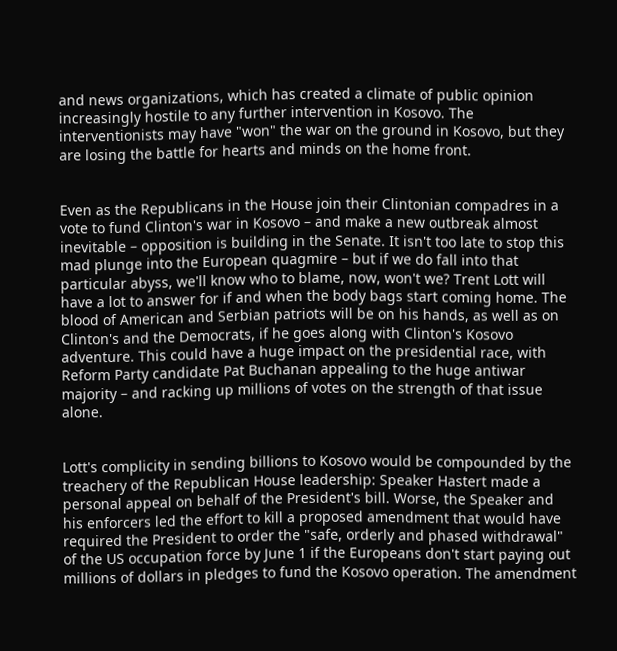and news organizations, which has created a climate of public opinion increasingly hostile to any further intervention in Kosovo. The interventionists may have "won" the war on the ground in Kosovo, but they are losing the battle for hearts and minds on the home front.


Even as the Republicans in the House join their Clintonian compadres in a vote to fund Clinton's war in Kosovo – and make a new outbreak almost inevitable – opposition is building in the Senate. It isn't too late to stop this mad plunge into the European quagmire – but if we do fall into that particular abyss, we'll know who to blame, now, won't we? Trent Lott will have a lot to answer for if and when the body bags start coming home. The blood of American and Serbian patriots will be on his hands, as well as on Clinton's and the Democrats, if he goes along with Clinton's Kosovo adventure. This could have a huge impact on the presidential race, with Reform Party candidate Pat Buchanan appealing to the huge antiwar majority – and racking up millions of votes on the strength of that issue alone.


Lott's complicity in sending billions to Kosovo would be compounded by the treachery of the Republican House leadership: Speaker Hastert made a personal appeal on behalf of the President's bill. Worse, the Speaker and his enforcers led the effort to kill a proposed amendment that would have required the President to order the "safe, orderly and phased withdrawal" of the US occupation force by June 1 if the Europeans don't start paying out millions of dollars in pledges to fund the Kosovo operation. The amendment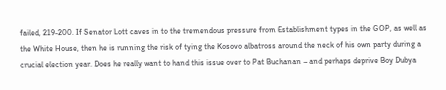failed, 219-200. If Senator Lott caves in to the tremendous pressure from Establishment types in the GOP, as well as the White House, then he is running the risk of tying the Kosovo albatross around the neck of his own party during a crucial election year. Does he really want to hand this issue over to Pat Buchanan – and perhaps deprive Boy Dubya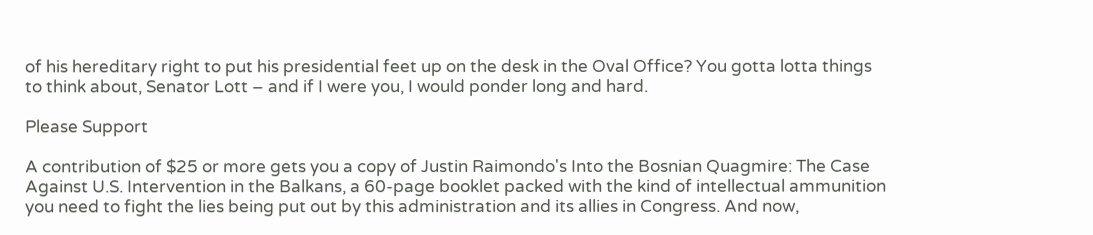of his hereditary right to put his presidential feet up on the desk in the Oval Office? You gotta lotta things to think about, Senator Lott – and if I were you, I would ponder long and hard.

Please Support

A contribution of $25 or more gets you a copy of Justin Raimondo's Into the Bosnian Quagmire: The Case Against U.S. Intervention in the Balkans, a 60-page booklet packed with the kind of intellectual ammunition you need to fight the lies being put out by this administration and its allies in Congress. And now,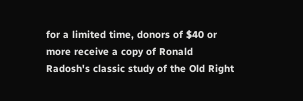for a limited time, donors of $40 or more receive a copy of Ronald Radosh's classic study of the Old Right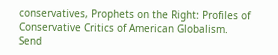conservatives, Prophets on the Right: Profiles of Conservative Critics of American Globalism. Send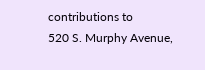contributions to
520 S. Murphy Avenue,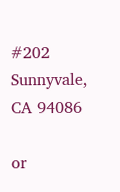#202
Sunnyvale, CA 94086

or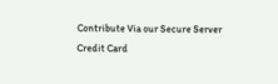Contribute Via our Secure Server
Credit Card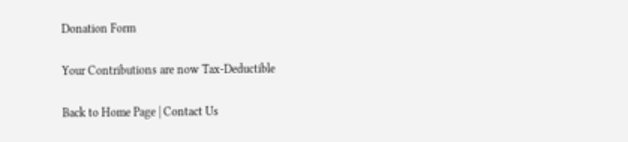Donation Form

Your Contributions are now Tax-Deductible

Back to Home Page | Contact Us